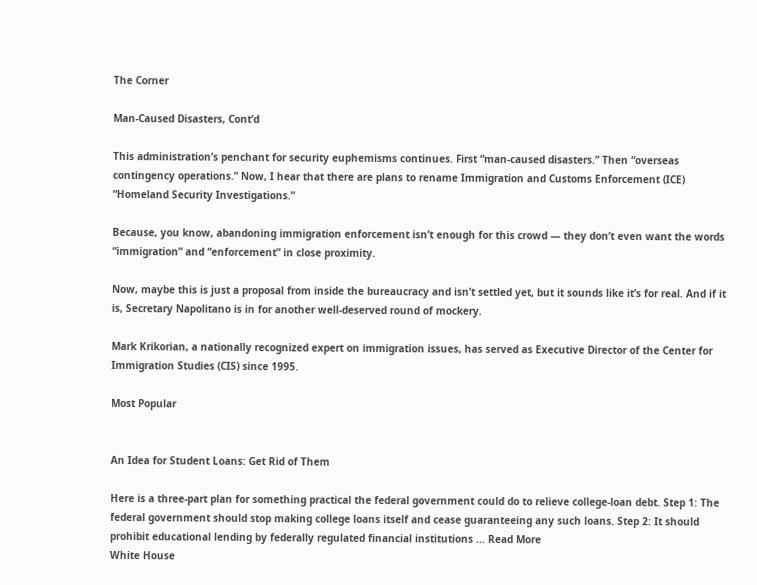The Corner

Man-Caused Disasters, Cont’d

This administration’s penchant for security euphemisms continues. First “man-caused disasters.” Then “overseas contingency operations.” Now, I hear that there are plans to rename Immigration and Customs Enforcement (ICE) “Homeland Security Investigations.”

Because, you know, abandoning immigration enforcement isn’t enough for this crowd — they don’t even want the words “immigration” and “enforcement” in close proximity.

Now, maybe this is just a proposal from inside the bureaucracy and isn’t settled yet, but it sounds like it’s for real. And if it is, Secretary Napolitano is in for another well-deserved round of mockery.

Mark Krikorian, a nationally recognized expert on immigration issues, has served as Executive Director of the Center for Immigration Studies (CIS) since 1995.

Most Popular


An Idea for Student Loans: Get Rid of Them

Here is a three-part plan for something practical the federal government could do to relieve college-loan debt. Step 1: The federal government should stop making college loans itself and cease guaranteeing any such loans. Step 2: It should prohibit educational lending by federally regulated financial institutions ... Read More
White House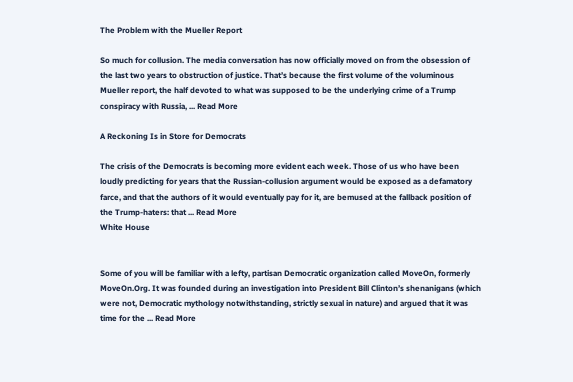The Problem with the Mueller Report

So much for collusion. The media conversation has now officially moved on from the obsession of the last two years to obstruction of justice. That’s because the first volume of the voluminous Mueller report, the half devoted to what was supposed to be the underlying crime of a Trump conspiracy with Russia, ... Read More

A Reckoning Is in Store for Democrats

The crisis of the Democrats is becoming more evident each week. Those of us who have been loudly predicting for years that the Russian-collusion argument would be exposed as a defamatory farce, and that the authors of it would eventually pay for it, are bemused at the fallback position of the Trump-haters: that ... Read More
White House


Some of you will be familiar with a lefty, partisan Democratic organization called MoveOn, formerly MoveOn.Org. It was founded during an investigation into President Bill Clinton’s shenanigans (which were not, Democratic mythology notwithstanding, strictly sexual in nature) and argued that it was time for the ... Read More